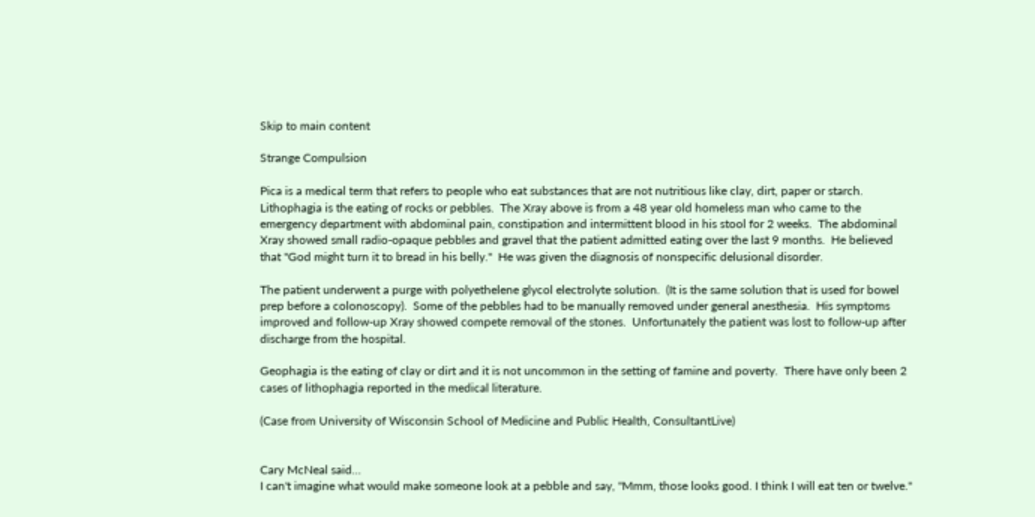Skip to main content

Strange Compulsion

Pica is a medical term that refers to people who eat substances that are not nutritious like clay, dirt, paper or starch.  Lithophagia is the eating of rocks or pebbles.  The Xray above is from a 48 year old homeless man who came to the emergency department with abdominal pain, constipation and intermittent blood in his stool for 2 weeks.  The abdominal Xray showed small radio-opaque pebbles and gravel that the patient admitted eating over the last 9 months.  He believed that "God might turn it to bread in his belly."  He was given the diagnosis of nonspecific delusional disorder.

The patient underwent a purge with polyethelene glycol electrolyte solution.  (It is the same solution that is used for bowel prep before a colonoscopy).  Some of the pebbles had to be manually removed under general anesthesia.  His symptoms improved and follow-up Xray showed compete removal of the stones.  Unfortunately the patient was lost to follow-up after discharge from the hospital.

Geophagia is the eating of clay or dirt and it is not uncommon in the setting of famine and poverty.  There have only been 2 cases of lithophagia reported in the medical literature.

(Case from University of Wisconsin School of Medicine and Public Health, ConsultantLive)


Cary McNeal said…
I can't imagine what would make someone look at a pebble and say, "Mmm, those looks good. I think I will eat ten or twelve."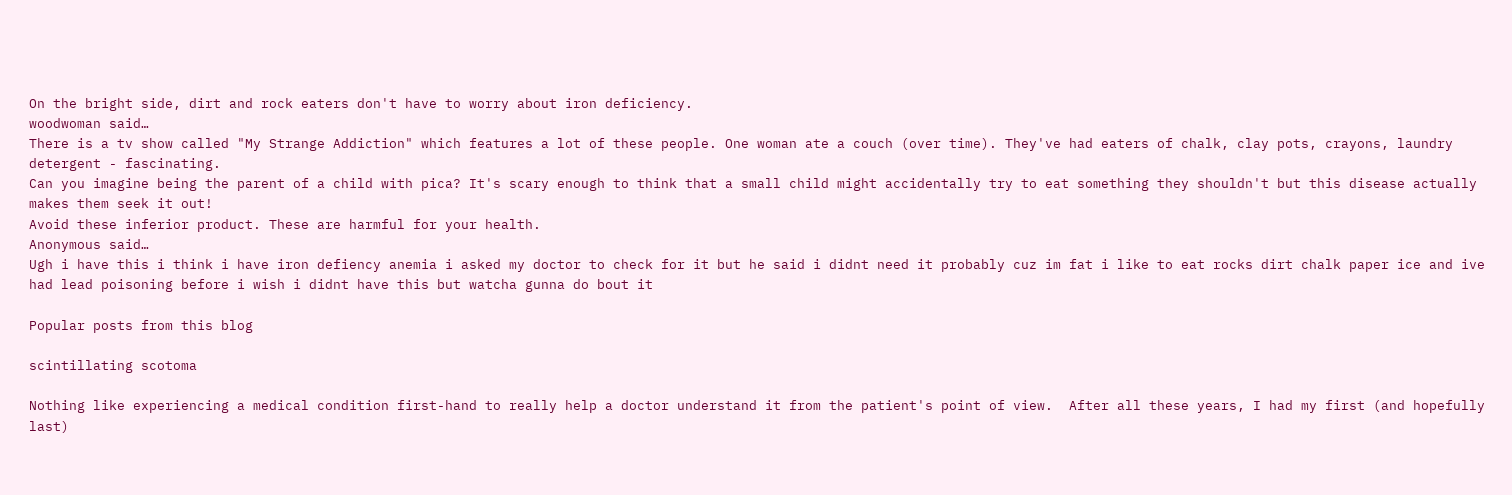On the bright side, dirt and rock eaters don't have to worry about iron deficiency.
woodwoman said…
There is a tv show called "My Strange Addiction" which features a lot of these people. One woman ate a couch (over time). They've had eaters of chalk, clay pots, crayons, laundry detergent - fascinating.
Can you imagine being the parent of a child with pica? It's scary enough to think that a small child might accidentally try to eat something they shouldn't but this disease actually makes them seek it out!
Avoid these inferior product. These are harmful for your health.
Anonymous said…
Ugh i have this i think i have iron defiency anemia i asked my doctor to check for it but he said i didnt need it probably cuz im fat i like to eat rocks dirt chalk paper ice and ive had lead poisoning before i wish i didnt have this but watcha gunna do bout it

Popular posts from this blog

scintillating scotoma

Nothing like experiencing a medical condition first-hand to really help a doctor understand it from the patient's point of view.  After all these years, I had my first (and hopefully last)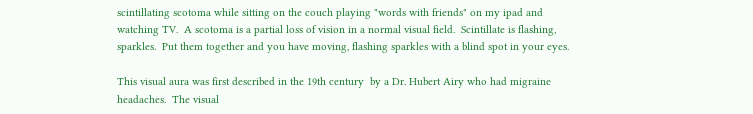scintillating scotoma while sitting on the couch playing "words with friends" on my ipad and watching TV.  A scotoma is a partial loss of vision in a normal visual field.  Scintillate is flashing, sparkles.  Put them together and you have moving, flashing sparkles with a blind spot in your eyes.

This visual aura was first described in the 19th century  by a Dr. Hubert Airy who had migraine headaches.  The visual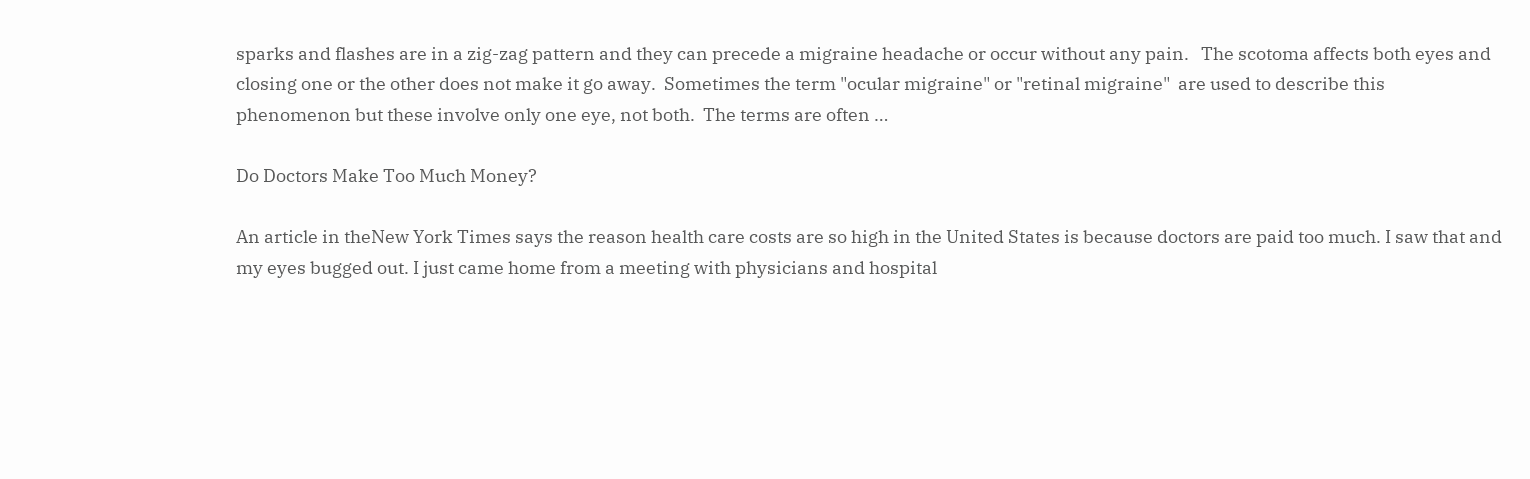sparks and flashes are in a zig-zag pattern and they can precede a migraine headache or occur without any pain.   The scotoma affects both eyes and closing one or the other does not make it go away.  Sometimes the term "ocular migraine" or "retinal migraine"  are used to describe this phenomenon but these involve only one eye, not both.  The terms are often …

Do Doctors Make Too Much Money?

An article in theNew York Times says the reason health care costs are so high in the United States is because doctors are paid too much. I saw that and my eyes bugged out. I just came home from a meeting with physicians and hospital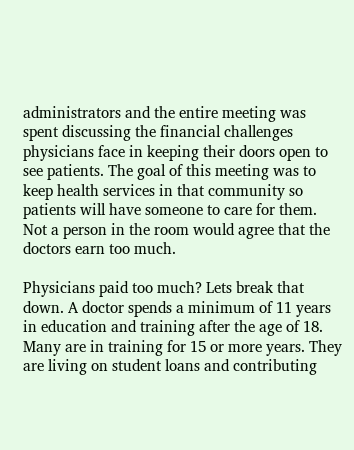administrators and the entire meeting was spent discussing the financial challenges physicians face in keeping their doors open to see patients. The goal of this meeting was to keep health services in that community so patients will have someone to care for them. Not a person in the room would agree that the doctors earn too much.

Physicians paid too much? Lets break that down. A doctor spends a minimum of 11 years in education and training after the age of 18. Many are in training for 15 or more years. They are living on student loans and contributing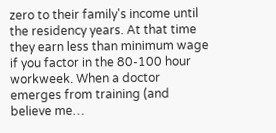zero to their family's income until the residency years. At that time they earn less than minimum wage if you factor in the 80-100 hour workweek. When a doctor emerges from training (and believe me…